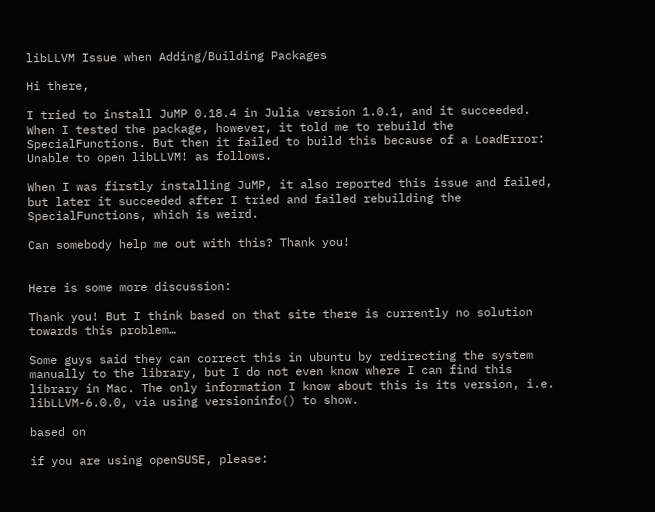libLLVM Issue when Adding/Building Packages

Hi there,

I tried to install JuMP 0.18.4 in Julia version 1.0.1, and it succeeded. When I tested the package, however, it told me to rebuild the SpecialFunctions. But then it failed to build this because of a LoadError: Unable to open libLLVM! as follows.

When I was firstly installing JuMP, it also reported this issue and failed, but later it succeeded after I tried and failed rebuilding the SpecialFunctions, which is weird.

Can somebody help me out with this? Thank you!


Here is some more discussion:

Thank you! But I think based on that site there is currently no solution towards this problem…

Some guys said they can correct this in ubuntu by redirecting the system manually to the library, but I do not even know where I can find this library in Mac. The only information I know about this is its version, i.e. libLLVM-6.0.0, via using versioninfo() to show.

based on

if you are using openSUSE, please: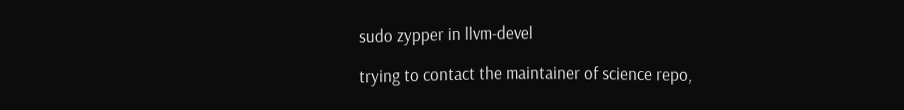sudo zypper in llvm-devel

trying to contact the maintainer of science repo,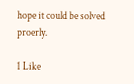hope it could be solved proerly.

1 Like